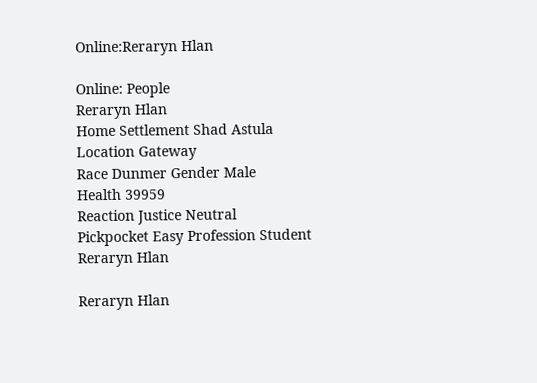Online:Reraryn Hlan

Online: People
Reraryn Hlan
Home Settlement Shad Astula
Location Gateway
Race Dunmer Gender Male
Health 39959
Reaction Justice Neutral
Pickpocket Easy Profession Student
Reraryn Hlan

Reraryn Hlan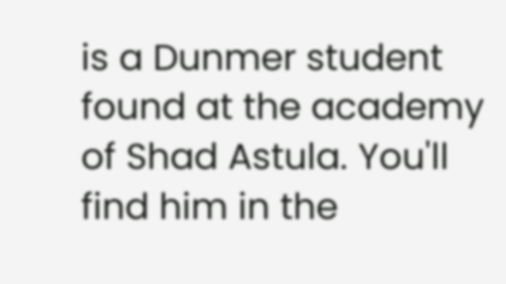is a Dunmer student found at the academy of Shad Astula. You'll find him in the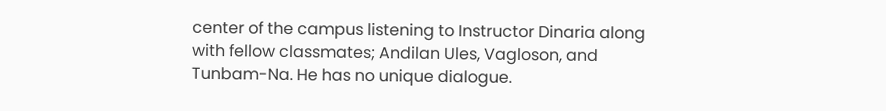center of the campus listening to Instructor Dinaria along with fellow classmates; Andilan Ules, Vagloson, and Tunbam-Na. He has no unique dialogue.